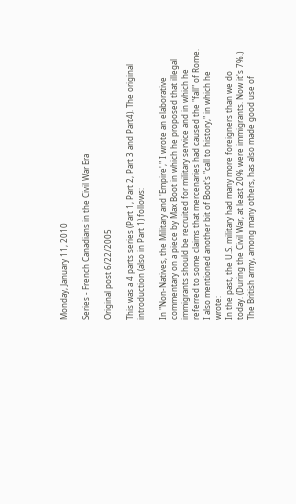Monday, January 11, 2010

Series - French Canadians in the Civil War Era

Original post 6/22/2005

This was a 4 parts series (Part 1, Part 2, Part 3 and Part4). The original introduction (also in Part 1) follows:

In "Non-Natives, the Military and 'Empire'," I wrote an elaborative commentary on a piece by Max Boot in which he proposed that illegal immigrants should be recruited for military service and in which he referred to some claims that mercenaries had caused the "fall" of Rome. I also mentioned another bit of Boot's "call to history," in which he wrote:
In the past, the U.S. military had many more foreigners than we do today. (During the Civil War, at least 20% were immigrants. Now it's 7%.) The British army, among many others, has also made good use of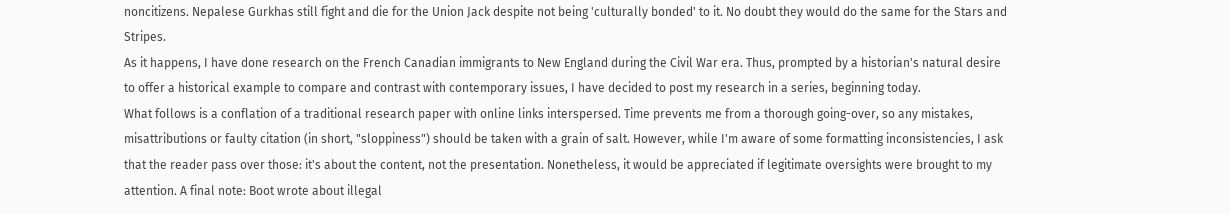noncitizens. Nepalese Gurkhas still fight and die for the Union Jack despite not being 'culturally bonded' to it. No doubt they would do the same for the Stars and Stripes.
As it happens, I have done research on the French Canadian immigrants to New England during the Civil War era. Thus, prompted by a historian's natural desire to offer a historical example to compare and contrast with contemporary issues, I have decided to post my research in a series, beginning today.
What follows is a conflation of a traditional research paper with online links interspersed. Time prevents me from a thorough going-over, so any mistakes, misattributions or faulty citation (in short, "sloppiness") should be taken with a grain of salt. However, while I'm aware of some formatting inconsistencies, I ask that the reader pass over those: it's about the content, not the presentation. Nonetheless, it would be appreciated if legitimate oversights were brought to my attention. A final note: Boot wrote about illegal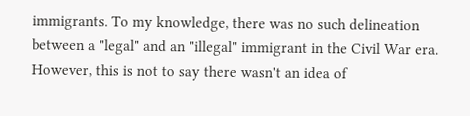immigrants. To my knowledge, there was no such delineation between a "legal" and an "illegal" immigrant in the Civil War era. However, this is not to say there wasn't an idea of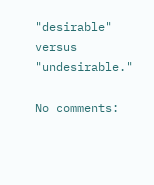"desirable" versus "undesirable."

No comments: